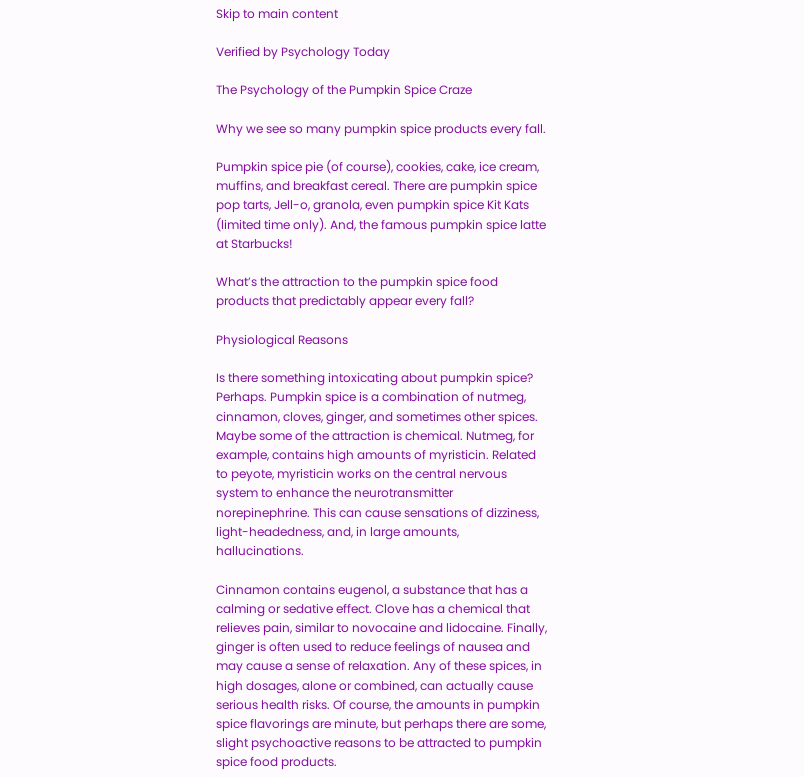Skip to main content

Verified by Psychology Today

The Psychology of the Pumpkin Spice Craze

Why we see so many pumpkin spice products every fall.

Pumpkin spice pie (of course), cookies, cake, ice cream, muffins, and breakfast cereal. There are pumpkin spice pop tarts, Jell-o, granola, even pumpkin spice Kit Kats (limited time only). And, the famous pumpkin spice latte at Starbucks!

What’s the attraction to the pumpkin spice food products that predictably appear every fall?

Physiological Reasons

Is there something intoxicating about pumpkin spice? Perhaps. Pumpkin spice is a combination of nutmeg, cinnamon, cloves, ginger, and sometimes other spices. Maybe some of the attraction is chemical. Nutmeg, for example, contains high amounts of myristicin. Related to peyote, myristicin works on the central nervous system to enhance the neurotransmitter norepinephrine. This can cause sensations of dizziness, light-headedness, and, in large amounts, hallucinations.

Cinnamon contains eugenol, a substance that has a calming or sedative effect. Clove has a chemical that relieves pain, similar to novocaine and lidocaine. Finally, ginger is often used to reduce feelings of nausea and may cause a sense of relaxation. Any of these spices, in high dosages, alone or combined, can actually cause serious health risks. Of course, the amounts in pumpkin spice flavorings are minute, but perhaps there are some, slight psychoactive reasons to be attracted to pumpkin spice food products.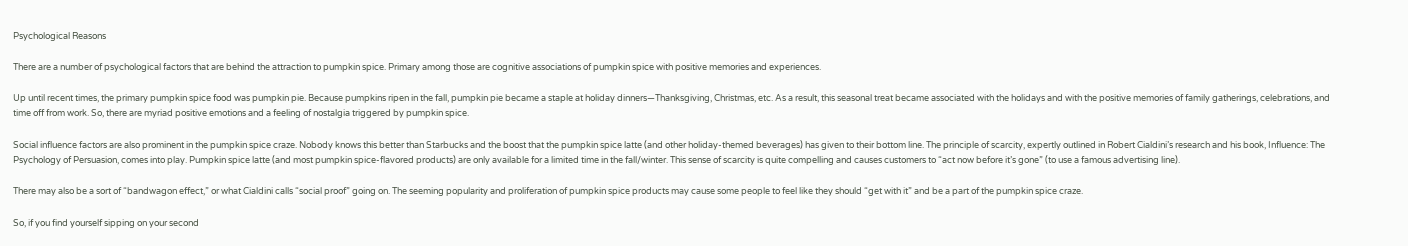Psychological Reasons

There are a number of psychological factors that are behind the attraction to pumpkin spice. Primary among those are cognitive associations of pumpkin spice with positive memories and experiences.

Up until recent times, the primary pumpkin spice food was pumpkin pie. Because pumpkins ripen in the fall, pumpkin pie became a staple at holiday dinners—Thanksgiving, Christmas, etc. As a result, this seasonal treat became associated with the holidays and with the positive memories of family gatherings, celebrations, and time off from work. So, there are myriad positive emotions and a feeling of nostalgia triggered by pumpkin spice.

Social influence factors are also prominent in the pumpkin spice craze. Nobody knows this better than Starbucks and the boost that the pumpkin spice latte (and other holiday-themed beverages) has given to their bottom line. The principle of scarcity, expertly outlined in Robert Cialdini’s research and his book, Influence: The Psychology of Persuasion, comes into play. Pumpkin spice latte (and most pumpkin spice-flavored products) are only available for a limited time in the fall/winter. This sense of scarcity is quite compelling and causes customers to “act now before it’s gone” (to use a famous advertising line).

There may also be a sort of “bandwagon effect,” or what Cialdini calls “social proof” going on. The seeming popularity and proliferation of pumpkin spice products may cause some people to feel like they should “get with it” and be a part of the pumpkin spice craze.

So, if you find yourself sipping on your second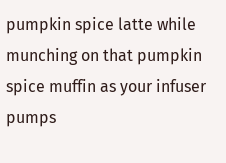pumpkin spice latte while munching on that pumpkin spice muffin as your infuser pumps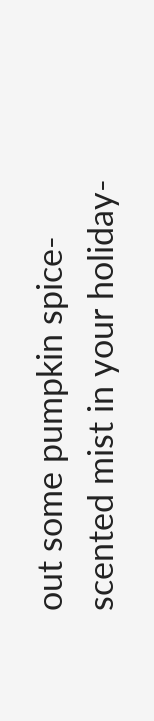out some pumpkin spice-scented mist in your holiday-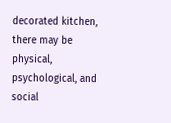decorated kitchen, there may be physical, psychological, and social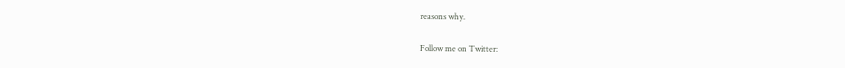reasons why.

Follow me on Twitter: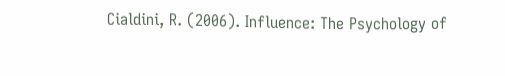Cialdini, R. (2006). Influence: The Psychology of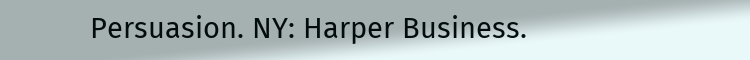Persuasion. NY: Harper Business.